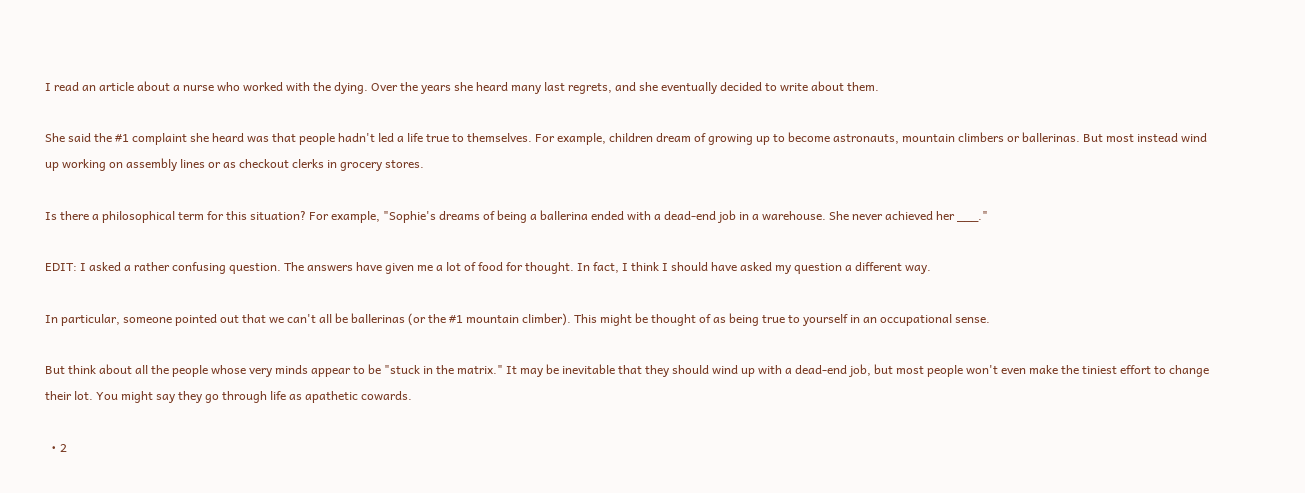I read an article about a nurse who worked with the dying. Over the years she heard many last regrets, and she eventually decided to write about them.

She said the #1 complaint she heard was that people hadn't led a life true to themselves. For example, children dream of growing up to become astronauts, mountain climbers or ballerinas. But most instead wind up working on assembly lines or as checkout clerks in grocery stores.

Is there a philosophical term for this situation? For example, "Sophie's dreams of being a ballerina ended with a dead-end job in a warehouse. She never achieved her ___."

EDIT: I asked a rather confusing question. The answers have given me a lot of food for thought. In fact, I think I should have asked my question a different way.

In particular, someone pointed out that we can't all be ballerinas (or the #1 mountain climber). This might be thought of as being true to yourself in an occupational sense.

But think about all the people whose very minds appear to be "stuck in the matrix." It may be inevitable that they should wind up with a dead-end job, but most people won't even make the tiniest effort to change their lot. You might say they go through life as apathetic cowards.

  • 2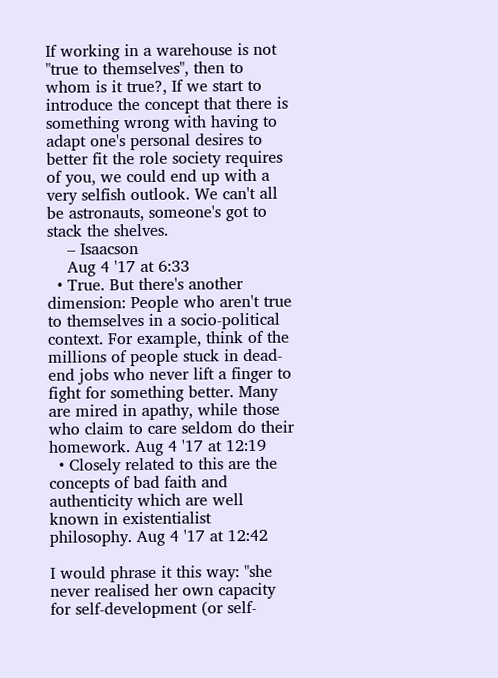If working in a warehouse is not "true to themselves", then to whom is it true?, If we start to introduce the concept that there is something wrong with having to adapt one's personal desires to better fit the role society requires of you, we could end up with a very selfish outlook. We can't all be astronauts, someone's got to stack the shelves.
    – Isaacson
    Aug 4 '17 at 6:33
  • True. But there's another dimension: People who aren't true to themselves in a socio-political context. For example, think of the millions of people stuck in dead-end jobs who never lift a finger to fight for something better. Many are mired in apathy, while those who claim to care seldom do their homework. Aug 4 '17 at 12:19
  • Closely related to this are the concepts of bad faith and authenticity which are well known in existentialist philosophy. Aug 4 '17 at 12:42

I would phrase it this way: "she never realised her own capacity for self-development (or self-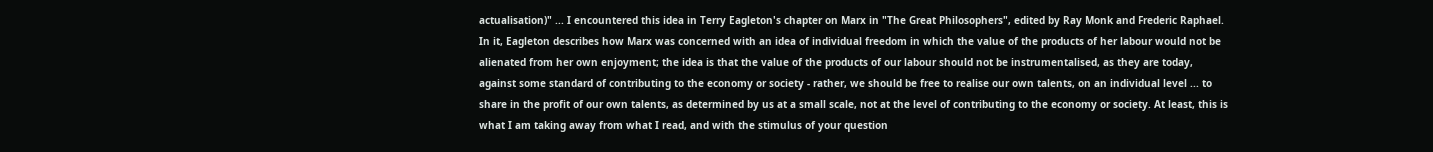actualisation)" ... I encountered this idea in Terry Eagleton's chapter on Marx in "The Great Philosophers", edited by Ray Monk and Frederic Raphael. In it, Eagleton describes how Marx was concerned with an idea of individual freedom in which the value of the products of her labour would not be alienated from her own enjoyment; the idea is that the value of the products of our labour should not be instrumentalised, as they are today, against some standard of contributing to the economy or society - rather, we should be free to realise our own talents, on an individual level ... to share in the profit of our own talents, as determined by us at a small scale, not at the level of contributing to the economy or society. At least, this is what I am taking away from what I read, and with the stimulus of your question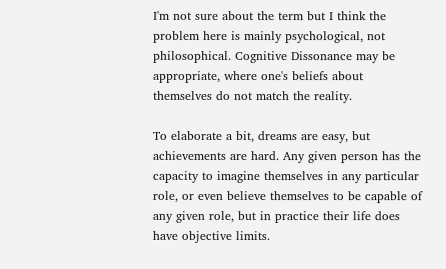I'm not sure about the term but I think the problem here is mainly psychological, not philosophical. Cognitive Dissonance may be appropriate, where one's beliefs about themselves do not match the reality.

To elaborate a bit, dreams are easy, but achievements are hard. Any given person has the capacity to imagine themselves in any particular role, or even believe themselves to be capable of any given role, but in practice their life does have objective limits.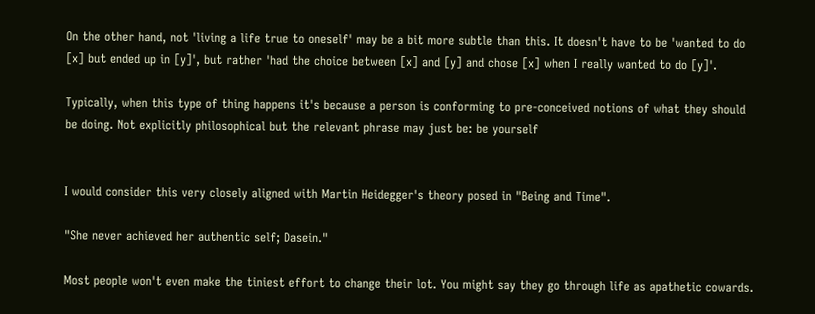On the other hand, not 'living a life true to oneself' may be a bit more subtle than this. It doesn't have to be 'wanted to do [x] but ended up in [y]', but rather 'had the choice between [x] and [y] and chose [x] when I really wanted to do [y]'.

Typically, when this type of thing happens it's because a person is conforming to pre-conceived notions of what they should be doing. Not explicitly philosophical but the relevant phrase may just be: be yourself


I would consider this very closely aligned with Martin Heidegger's theory posed in "Being and Time".

"She never achieved her authentic self; Dasein."

Most people won't even make the tiniest effort to change their lot. You might say they go through life as apathetic cowards.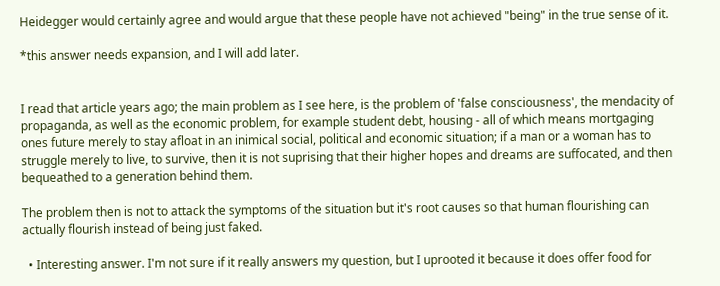Heidegger would certainly agree and would argue that these people have not achieved "being" in the true sense of it.

*this answer needs expansion, and I will add later.


I read that article years ago; the main problem as I see here, is the problem of 'false consciousness', the mendacity of propaganda, as well as the economic problem, for example student debt, housing - all of which means mortgaging ones future merely to stay afloat in an inimical social, political and economic situation; if a man or a woman has to struggle merely to live, to survive, then it is not suprising that their higher hopes and dreams are suffocated, and then bequeathed to a generation behind them.

The problem then is not to attack the symptoms of the situation but it's root causes so that human flourishing can actually flourish instead of being just faked.

  • Interesting answer. I'm not sure if it really answers my question, but I uprooted it because it does offer food for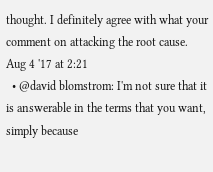thought. I definitely agree with what your comment on attacking the root cause. Aug 4 '17 at 2:21
  • @david blomstrom: I'm not sure that it is answerable in the terms that you want, simply because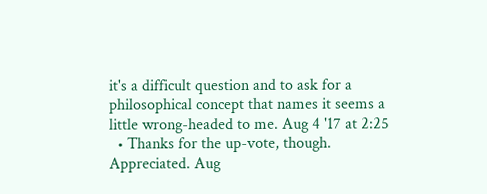it's a difficult question and to ask for a philosophical concept that names it seems a little wrong-headed to me. Aug 4 '17 at 2:25
  • Thanks for the up-vote, though. Appreciated. Aug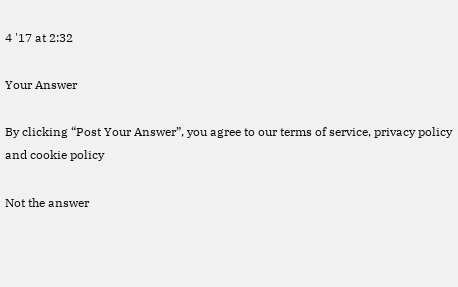4 '17 at 2:32

Your Answer

By clicking “Post Your Answer”, you agree to our terms of service, privacy policy and cookie policy

Not the answer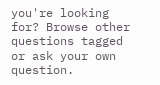you're looking for? Browse other questions tagged or ask your own question.